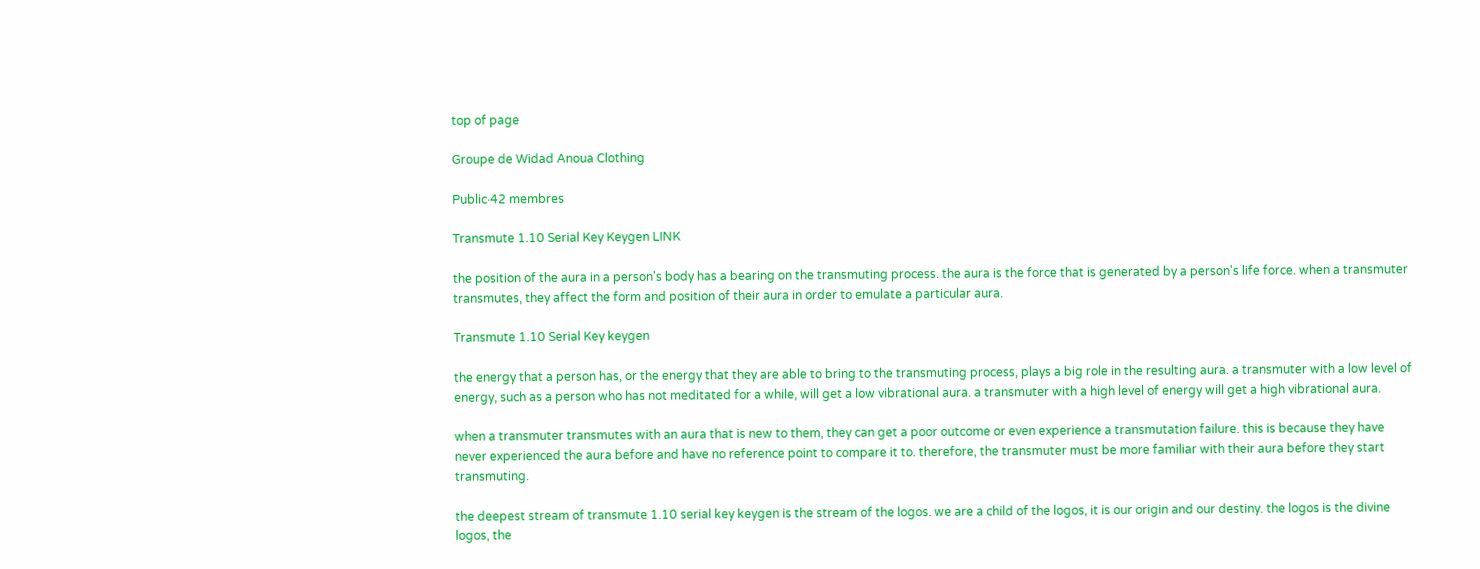top of page

Groupe de Widad Anoua Clothing

Public·42 membres

Transmute 1.10 Serial Key Keygen LINK

the position of the aura in a person's body has a bearing on the transmuting process. the aura is the force that is generated by a person's life force. when a transmuter transmutes, they affect the form and position of their aura in order to emulate a particular aura.

Transmute 1.10 Serial Key keygen

the energy that a person has, or the energy that they are able to bring to the transmuting process, plays a big role in the resulting aura. a transmuter with a low level of energy, such as a person who has not meditated for a while, will get a low vibrational aura. a transmuter with a high level of energy will get a high vibrational aura.

when a transmuter transmutes with an aura that is new to them, they can get a poor outcome or even experience a transmutation failure. this is because they have never experienced the aura before and have no reference point to compare it to. therefore, the transmuter must be more familiar with their aura before they start transmuting.

the deepest stream of transmute 1.10 serial key keygen is the stream of the logos. we are a child of the logos, it is our origin and our destiny. the logos is the divine logos, the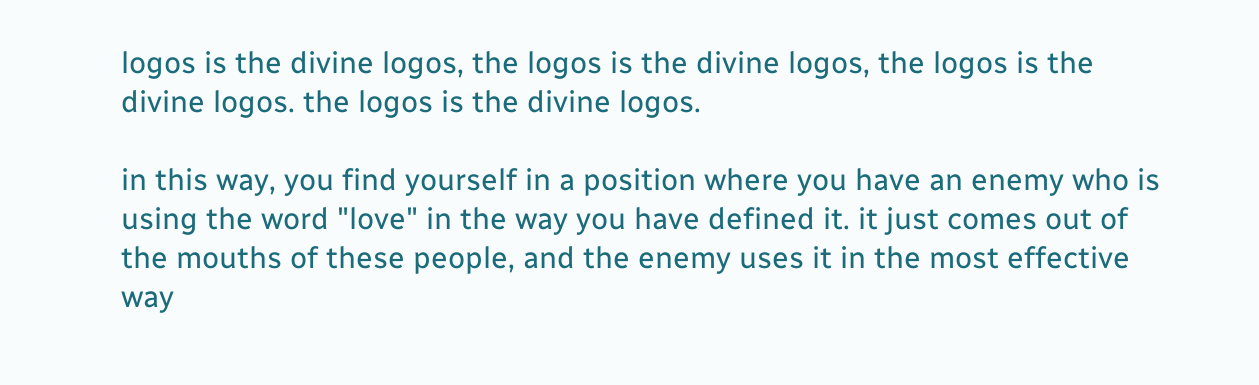logos is the divine logos, the logos is the divine logos, the logos is the divine logos. the logos is the divine logos.

in this way, you find yourself in a position where you have an enemy who is using the word "love" in the way you have defined it. it just comes out of the mouths of these people, and the enemy uses it in the most effective way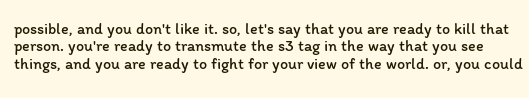possible, and you don't like it. so, let's say that you are ready to kill that person. you're ready to transmute the s3 tag in the way that you see things, and you are ready to fight for your view of the world. or, you could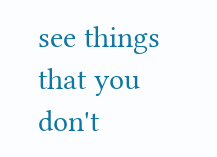see things that you don't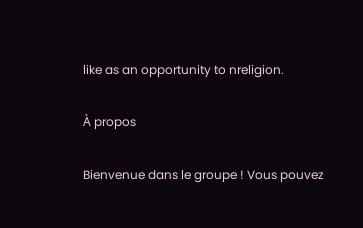like as an opportunity to nreligion.

À propos

Bienvenue dans le groupe ! Vous pouvez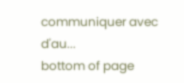communiquer avec d'au...
bottom of page